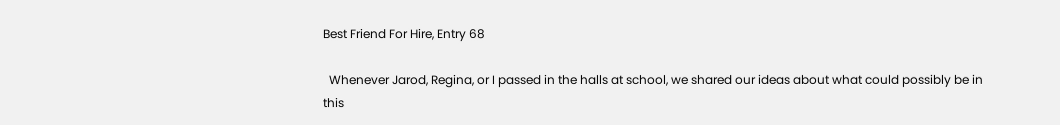Best Friend For Hire, Entry 68

  Whenever Jarod, Regina, or I passed in the halls at school, we shared our ideas about what could possibly be in this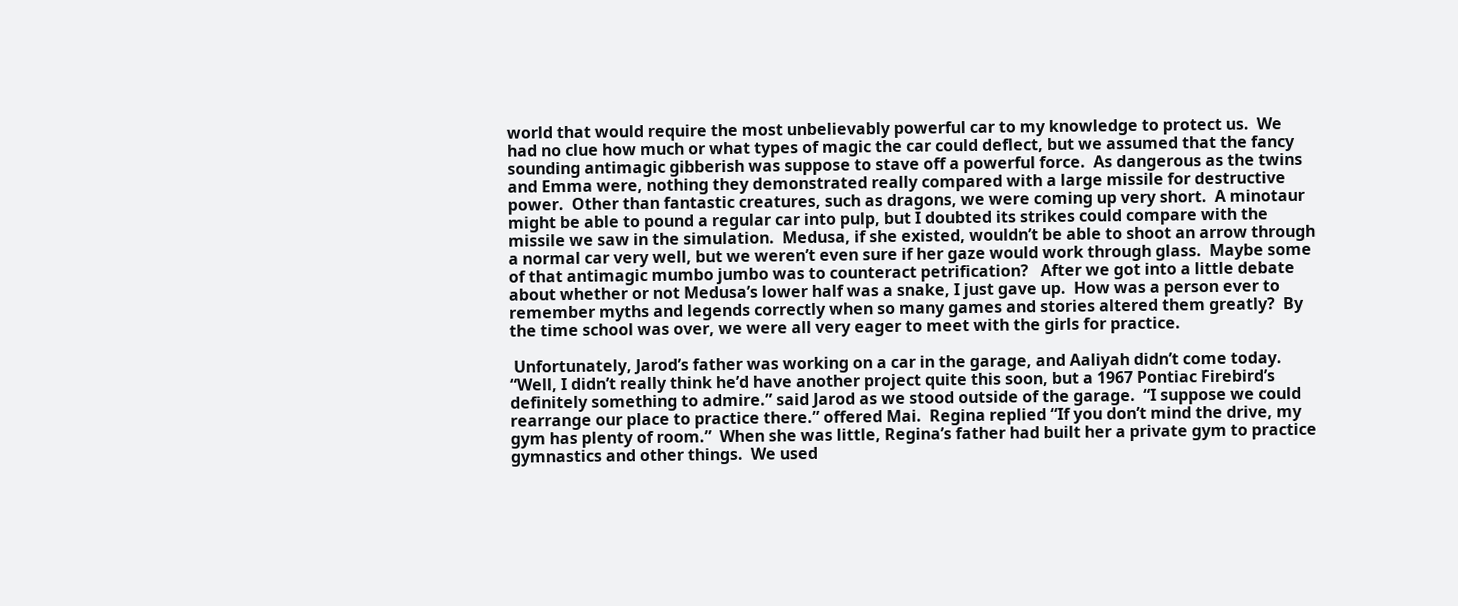world that would require the most unbelievably powerful car to my knowledge to protect us.  We had no clue how much or what types of magic the car could deflect, but we assumed that the fancy sounding antimagic gibberish was suppose to stave off a powerful force.  As dangerous as the twins and Emma were, nothing they demonstrated really compared with a large missile for destructive power.  Other than fantastic creatures, such as dragons, we were coming up very short.  A minotaur might be able to pound a regular car into pulp, but I doubted its strikes could compare with the missile we saw in the simulation.  Medusa, if she existed, wouldn’t be able to shoot an arrow through a normal car very well, but we weren’t even sure if her gaze would work through glass.  Maybe some of that antimagic mumbo jumbo was to counteract petrification?   After we got into a little debate about whether or not Medusa’s lower half was a snake, I just gave up.  How was a person ever to remember myths and legends correctly when so many games and stories altered them greatly?  By the time school was over, we were all very eager to meet with the girls for practice.

 Unfortunately, Jarod’s father was working on a car in the garage, and Aaliyah didn’t come today.  “Well, I didn’t really think he’d have another project quite this soon, but a 1967 Pontiac Firebird’s definitely something to admire.” said Jarod as we stood outside of the garage.  “I suppose we could rearrange our place to practice there.” offered Mai.  Regina replied “If you don’t mind the drive, my gym has plenty of room.”  When she was little, Regina’s father had built her a private gym to practice gymnastics and other things.  We used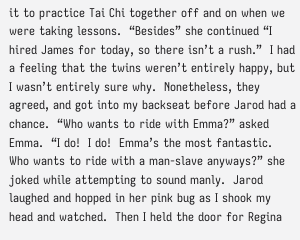it to practice Tai Chi together off and on when we were taking lessons.  “Besides” she continued “I hired James for today, so there isn’t a rush.”  I had a feeling that the twins weren’t entirely happy, but I wasn’t entirely sure why.  Nonetheless, they agreed, and got into my backseat before Jarod had a chance.  “Who wants to ride with Emma?” asked Emma.  “I do!  I do!  Emma’s the most fantastic.  Who wants to ride with a man-slave anyways?” she joked while attempting to sound manly.  Jarod laughed and hopped in her pink bug as I shook my head and watched.  Then I held the door for Regina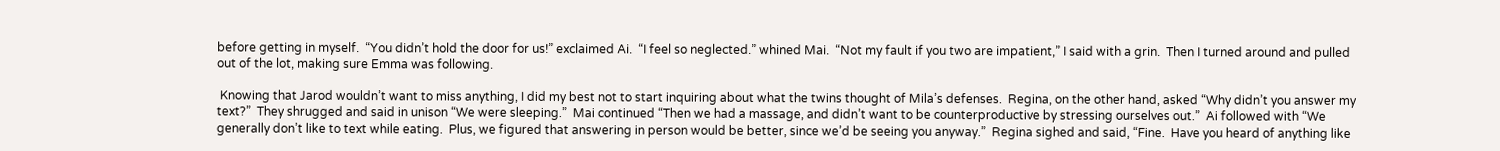before getting in myself.  “You didn’t hold the door for us!” exclaimed Ai.  “I feel so neglected.” whined Mai.  “Not my fault if you two are impatient,” I said with a grin.  Then I turned around and pulled out of the lot, making sure Emma was following.

 Knowing that Jarod wouldn’t want to miss anything, I did my best not to start inquiring about what the twins thought of Mila’s defenses.  Regina, on the other hand, asked “Why didn’t you answer my text?”  They shrugged and said in unison “We were sleeping.”  Mai continued “Then we had a massage, and didn’t want to be counterproductive by stressing ourselves out.”  Ai followed with “We generally don’t like to text while eating.  Plus, we figured that answering in person would be better, since we’d be seeing you anyway.”  Regina sighed and said, “Fine.  Have you heard of anything like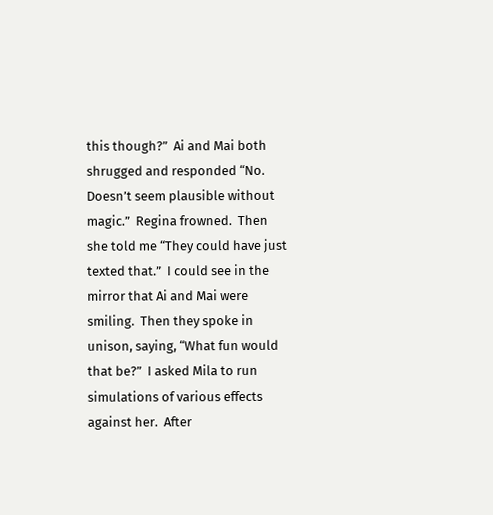this though?”  Ai and Mai both shrugged and responded “No.  Doesn’t seem plausible without magic.”  Regina frowned.  Then she told me “They could have just texted that.”  I could see in the mirror that Ai and Mai were smiling.  Then they spoke in unison, saying, “What fun would that be?”  I asked Mila to run simulations of various effects against her.  After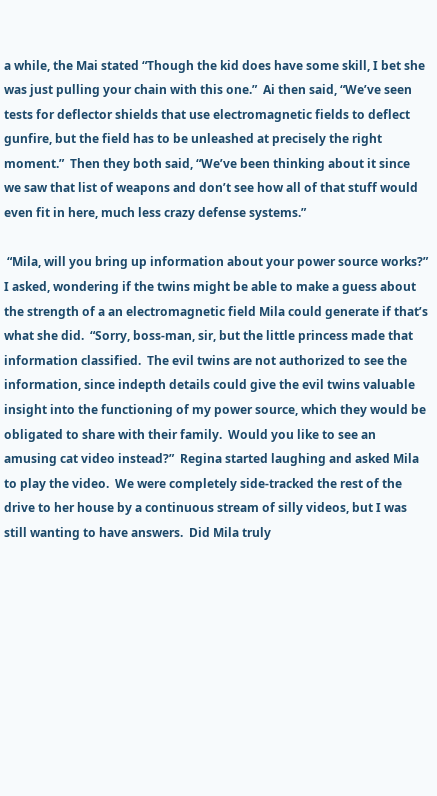a while, the Mai stated “Though the kid does have some skill, I bet she was just pulling your chain with this one.”  Ai then said, “We’ve seen tests for deflector shields that use electromagnetic fields to deflect gunfire, but the field has to be unleashed at precisely the right moment.”  Then they both said, “We’ve been thinking about it since we saw that list of weapons and don’t see how all of that stuff would even fit in here, much less crazy defense systems.”

 “Mila, will you bring up information about your power source works?” I asked, wondering if the twins might be able to make a guess about the strength of a an electromagnetic field Mila could generate if that’s what she did.  “Sorry, boss-man, sir, but the little princess made that information classified.  The evil twins are not authorized to see the information, since indepth details could give the evil twins valuable insight into the functioning of my power source, which they would be obligated to share with their family.  Would you like to see an amusing cat video instead?”  Regina started laughing and asked Mila to play the video.  We were completely side-tracked the rest of the drive to her house by a continuous stream of silly videos, but I was still wanting to have answers.  Did Mila truly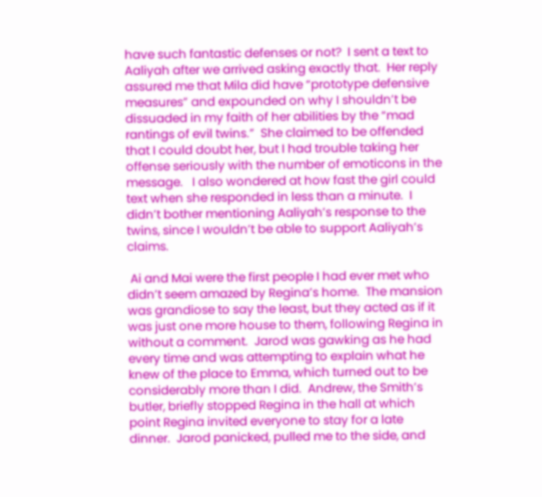have such fantastic defenses or not?  I sent a text to Aaliyah after we arrived asking exactly that.  Her reply assured me that Mila did have “prototype defensive measures” and expounded on why I shouldn’t be dissuaded in my faith of her abilities by the “mad rantings of evil twins.”  She claimed to be offended that I could doubt her, but I had trouble taking her offense seriously with the number of emoticons in the message.   I also wondered at how fast the girl could text when she responded in less than a minute.  I didn’t bother mentioning Aaliyah’s response to the twins, since I wouldn’t be able to support Aaliyah’s claims.

 Ai and Mai were the first people I had ever met who didn’t seem amazed by Regina’s home.  The mansion was grandiose to say the least, but they acted as if it was just one more house to them, following Regina in without a comment.  Jarod was gawking as he had every time and was attempting to explain what he knew of the place to Emma, which turned out to be considerably more than I did.  Andrew, the Smith’s butler, briefly stopped Regina in the hall at which point Regina invited everyone to stay for a late dinner.  Jarod panicked, pulled me to the side, and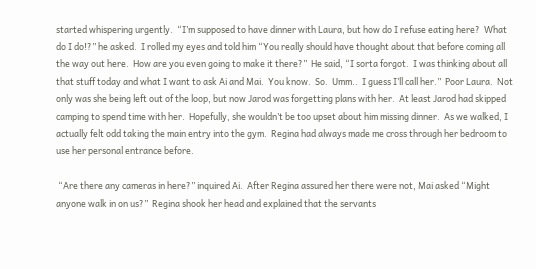started whispering urgently.  “I’m supposed to have dinner with Laura, but how do I refuse eating here?  What do I do!?” he asked.  I rolled my eyes and told him “You really should have thought about that before coming all the way out here.  How are you even going to make it there?”  He said, “I sorta forgot.  I was thinking about all that stuff today and what I want to ask Ai and Mai.  You know.  So.  Umm..  I guess I’ll call her.”  Poor Laura.  Not only was she being left out of the loop, but now Jarod was forgetting plans with her.  At least Jarod had skipped camping to spend time with her.  Hopefully, she wouldn’t be too upset about him missing dinner.  As we walked, I actually felt odd taking the main entry into the gym.  Regina had always made me cross through her bedroom to use her personal entrance before.

 “Are there any cameras in here?” inquired Ai.  After Regina assured her there were not, Mai asked “Might anyone walk in on us?”  Regina shook her head and explained that the servants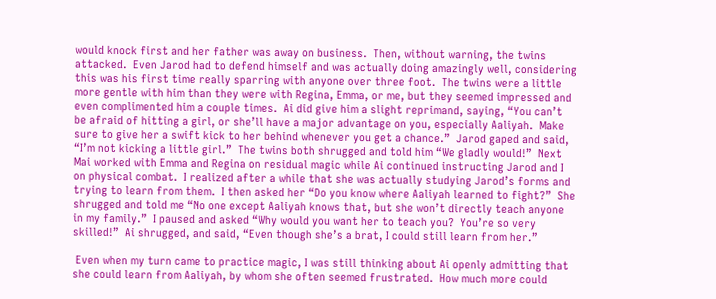would knock first and her father was away on business.  Then, without warning, the twins attacked.  Even Jarod had to defend himself and was actually doing amazingly well, considering this was his first time really sparring with anyone over three foot.  The twins were a little more gentle with him than they were with Regina, Emma, or me, but they seemed impressed and even complimented him a couple times.  Ai did give him a slight reprimand, saying, “You can’t be afraid of hitting a girl, or she’ll have a major advantage on you, especially Aaliyah.  Make sure to give her a swift kick to her behind whenever you get a chance.”  Jarod gaped and said, “I’m not kicking a little girl.”  The twins both shrugged and told him “We gladly would!”  Next Mai worked with Emma and Regina on residual magic while Ai continued instructing Jarod and I on physical combat.  I realized after a while that she was actually studying Jarod’s forms and trying to learn from them.  I then asked her “Do you know where Aaliyah learned to fight?”  She shrugged and told me “No one except Aaliyah knows that, but she won’t directly teach anyone in my family.”  I paused and asked “Why would you want her to teach you?  You’re so very skilled!”  Ai shrugged, and said, “Even though she’s a brat, I could still learn from her.”

 Even when my turn came to practice magic, I was still thinking about Ai openly admitting that she could learn from Aaliyah, by whom she often seemed frustrated.  How much more could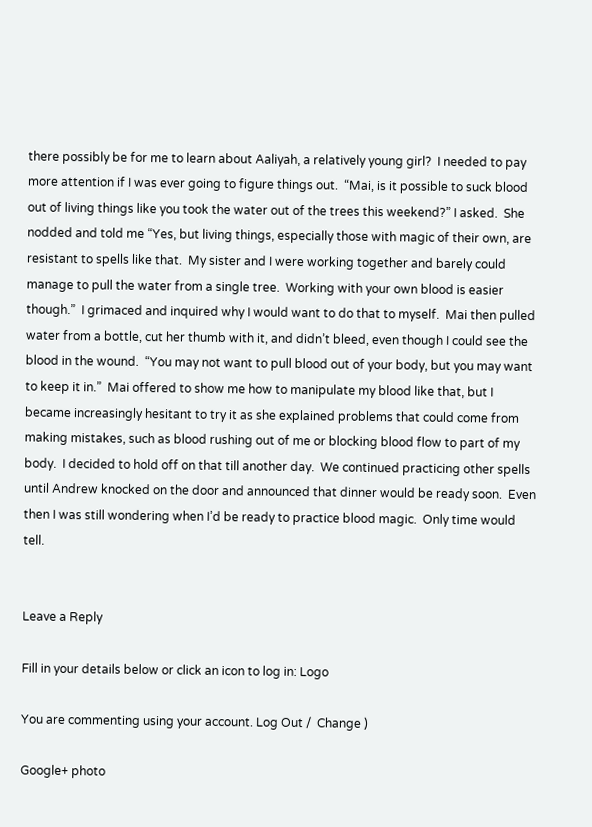there possibly be for me to learn about Aaliyah, a relatively young girl?  I needed to pay more attention if I was ever going to figure things out.  “Mai, is it possible to suck blood out of living things like you took the water out of the trees this weekend?” I asked.  She nodded and told me “Yes, but living things, especially those with magic of their own, are resistant to spells like that.  My sister and I were working together and barely could manage to pull the water from a single tree.  Working with your own blood is easier though.”  I grimaced and inquired why I would want to do that to myself.  Mai then pulled water from a bottle, cut her thumb with it, and didn’t bleed, even though I could see the blood in the wound.  “You may not want to pull blood out of your body, but you may want to keep it in.”  Mai offered to show me how to manipulate my blood like that, but I became increasingly hesitant to try it as she explained problems that could come from making mistakes, such as blood rushing out of me or blocking blood flow to part of my body.  I decided to hold off on that till another day.  We continued practicing other spells until Andrew knocked on the door and announced that dinner would be ready soon.  Even then I was still wondering when I’d be ready to practice blood magic.  Only time would tell.


Leave a Reply

Fill in your details below or click an icon to log in: Logo

You are commenting using your account. Log Out /  Change )

Google+ photo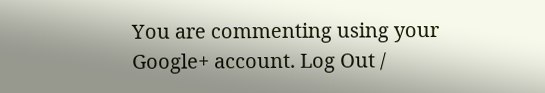You are commenting using your Google+ account. Log Out /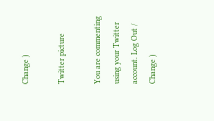Change )

Twitter picture

You are commenting using your Twitter account. Log Out /  Change )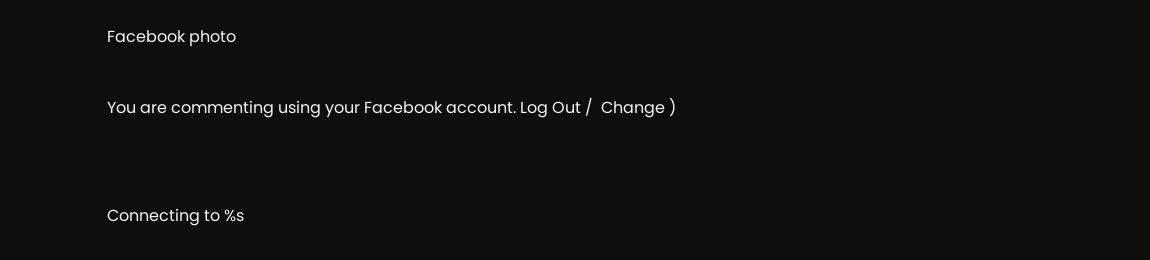Facebook photo

You are commenting using your Facebook account. Log Out /  Change )


Connecting to %s